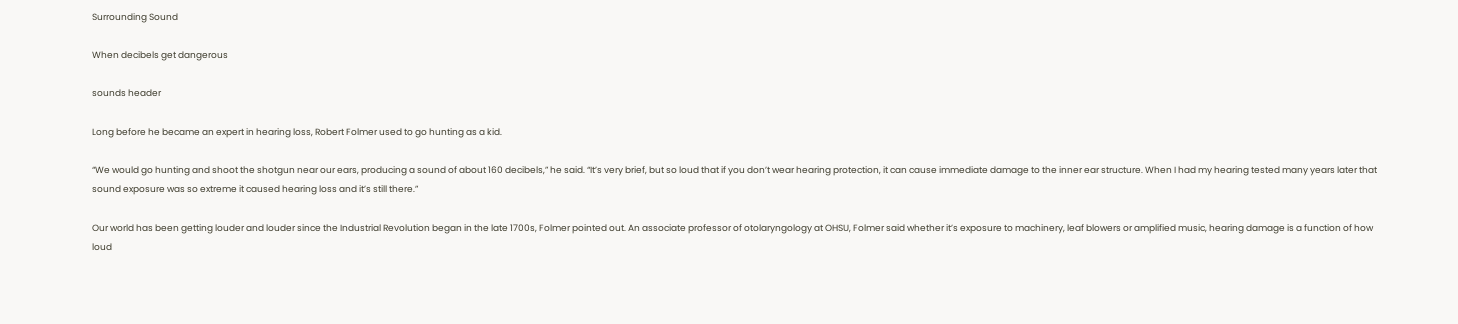Surrounding Sound

When decibels get dangerous

sounds header

Long before he became an expert in hearing loss, Robert Folmer used to go hunting as a kid.

“We would go hunting and shoot the shotgun near our ears, producing a sound of about 160 decibels,” he said. “It’s very brief, but so loud that if you don’t wear hearing protection, it can cause immediate damage to the inner ear structure. When I had my hearing tested many years later that sound exposure was so extreme it caused hearing loss and it’s still there.”

Our world has been getting louder and louder since the Industrial Revolution began in the late 1700s, Folmer pointed out. An associate professor of otolaryngology at OHSU, Folmer said whether it’s exposure to machinery, leaf blowers or amplified music, hearing damage is a function of how loud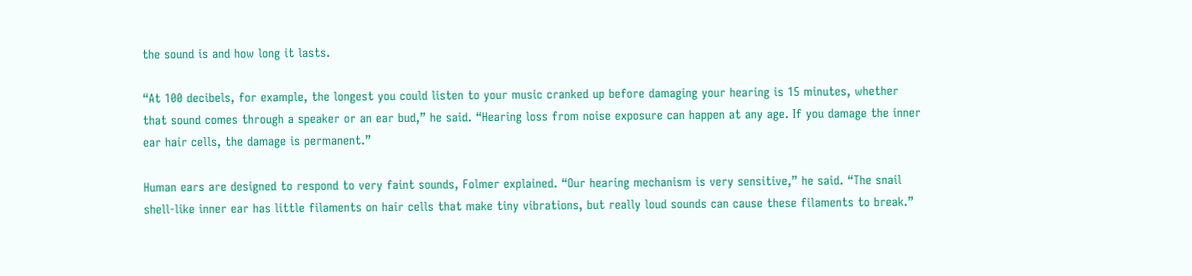the sound is and how long it lasts.

“At 100 decibels, for example, the longest you could listen to your music cranked up before damaging your hearing is 15 minutes, whether that sound comes through a speaker or an ear bud,” he said. “Hearing loss from noise exposure can happen at any age. If you damage the inner ear hair cells, the damage is permanent.”

Human ears are designed to respond to very faint sounds, Folmer explained. “Our hearing mechanism is very sensitive,” he said. “The snail shell-like inner ear has little filaments on hair cells that make tiny vibrations, but really loud sounds can cause these filaments to break.”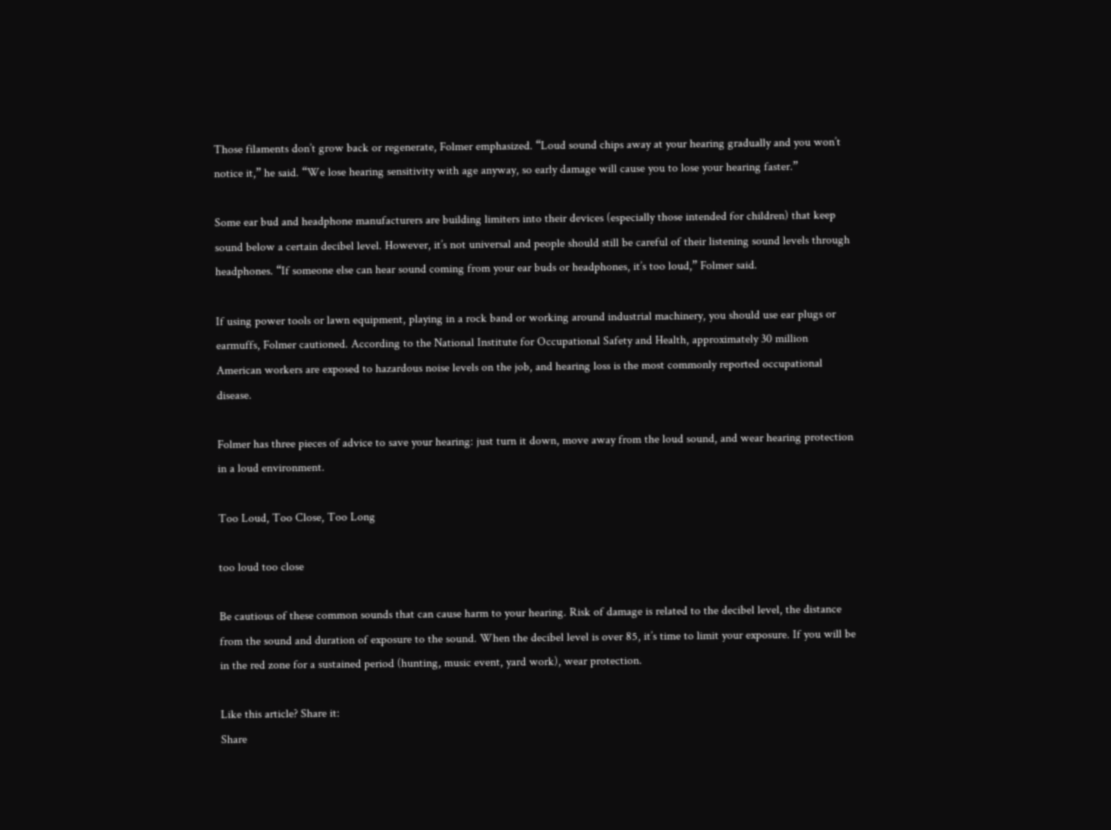Those filaments don’t grow back or regenerate, Folmer emphasized. “Loud sound chips away at your hearing gradually and you won’t notice it,” he said. “We lose hearing sensitivity with age anyway, so early damage will cause you to lose your hearing faster.”

Some ear bud and headphone manufacturers are building limiters into their devices (especially those intended for children) that keep sound below a certain decibel level. However, it’s not universal and people should still be careful of their listening sound levels through headphones. “If someone else can hear sound coming from your ear buds or headphones, it’s too loud,” Folmer said.

If using power tools or lawn equipment, playing in a rock band or working around industrial machinery, you should use ear plugs or earmuffs, Folmer cautioned. According to the National Institute for Occupational Safety and Health, approximately 30 million American workers are exposed to hazardous noise levels on the job, and hearing loss is the most commonly reported occupational disease.

Folmer has three pieces of advice to save your hearing: just turn it down, move away from the loud sound, and wear hearing protection in a loud environment.

Too Loud, Too Close, Too Long

too loud too close

Be cautious of these common sounds that can cause harm to your hearing. Risk of damage is related to the decibel level, the distance from the sound and duration of exposure to the sound. When the decibel level is over 85, it’s time to limit your exposure. If you will be in the red zone for a sustained period (hunting, music event, yard work), wear protection.

Like this article? Share it:
Share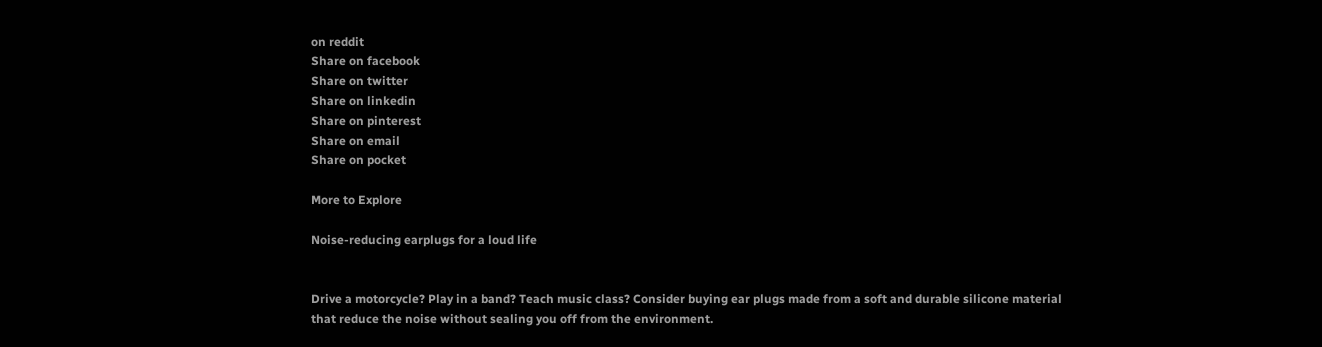on reddit
Share on facebook
Share on twitter
Share on linkedin
Share on pinterest
Share on email
Share on pocket

More to Explore

Noise-reducing earplugs for a loud life


Drive a motorcycle? Play in a band? Teach music class? Consider buying ear plugs made from a soft and durable silicone material that reduce the noise without sealing you off from the environment.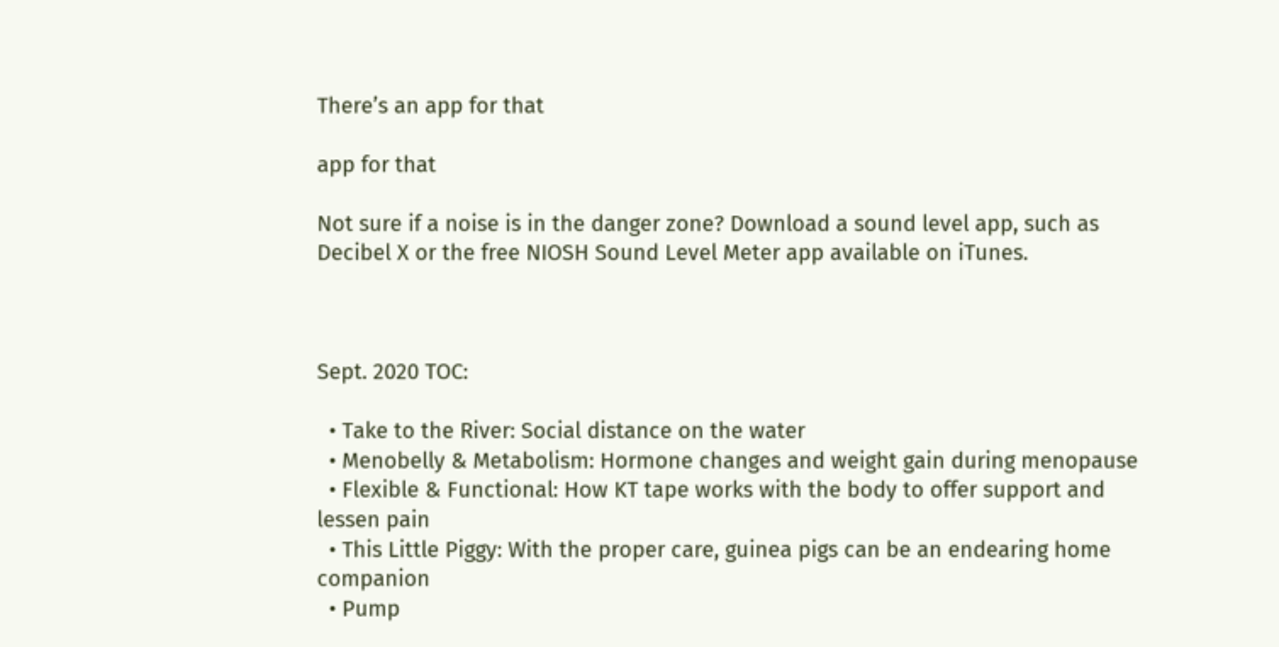There’s an app for that

app for that

Not sure if a noise is in the danger zone? Download a sound level app, such as Decibel X or the free NIOSH Sound Level Meter app available on iTunes.



Sept. 2020 TOC:

  • Take to the River: Social distance on the water
  • Menobelly & Metabolism: Hormone changes and weight gain during menopause
  • Flexible & Functional: How KT tape works with the body to offer support and lessen pain
  • This Little Piggy: With the proper care, guinea pigs can be an endearing home companion
  • Pump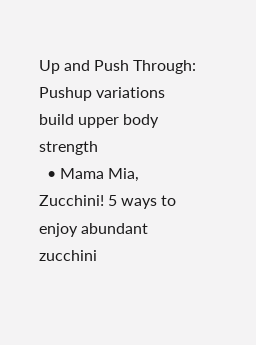Up and Push Through: Pushup variations build upper body strength
  • Mama Mia, Zucchini! 5 ways to enjoy abundant zucchini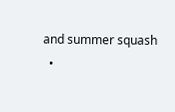and summer squash
  •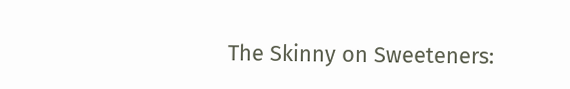The Skinny on Sweeteners: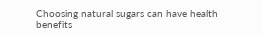Choosing natural sugars can have health benefits